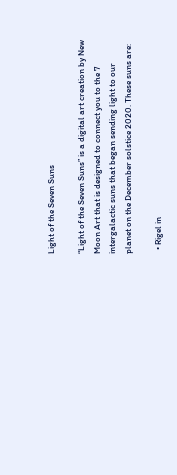Light of the Seven Suns

“Light of the Seven Suns” is a digital art creation by New Moon Art that is designed to connect you to the 7 intergalactic suns that began sending light to our planet on the December solstice 2020. These suns are:

  • Rigel in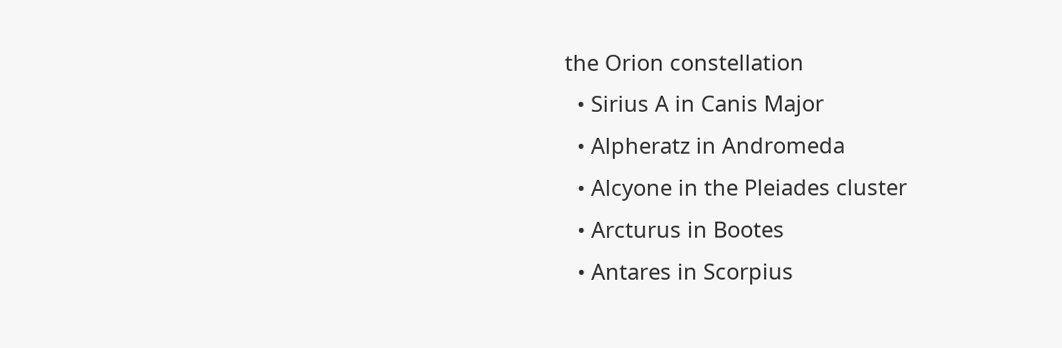the Orion constellation
  • Sirius A in Canis Major
  • Alpheratz in Andromeda
  • Alcyone in the Pleiades cluster
  • Arcturus in Bootes
  • Antares in Scorpius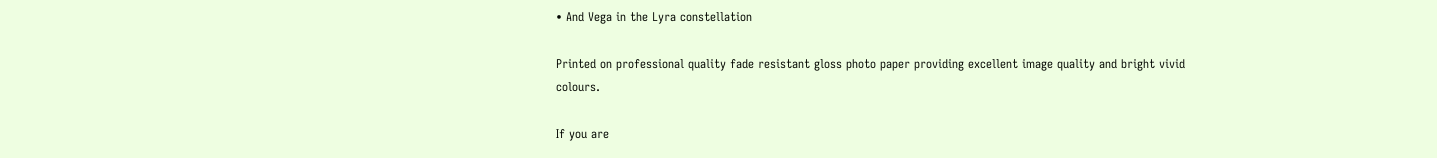• And Vega in the Lyra constellation

Printed on professional quality fade resistant gloss photo paper providing excellent image quality and bright vivid colours.

If you are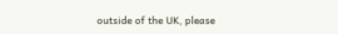outside of the UK, please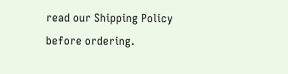read our Shipping Policy before ordering.